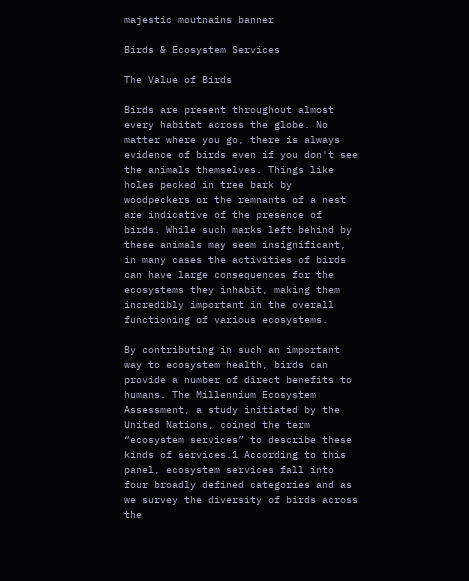majestic moutnains banner

Birds & Ecosystem Services

The Value of Birds

Birds are present throughout almost every habitat across the globe. No matter where you go, there is always evidence of birds even if you don't see the animals themselves. Things like holes pecked in tree bark by woodpeckers or the remnants of a nest are indicative of the presence of birds. While such marks left behind by these animals may seem insignificant, in many cases the activities of birds can have large consequences for the ecosystems they inhabit, making them incredibly important in the overall functioning of various ecosystems.

By contributing in such an important way to ecosystem health, birds can provide a number of direct benefits to humans. The Millennium Ecosystem Assessment, a study initiated by the United Nations, coined the term “ecosystem services” to describe these kinds of services.1 According to this panel, ecosystem services fall into four broadly defined categories and as we survey the diversity of birds across the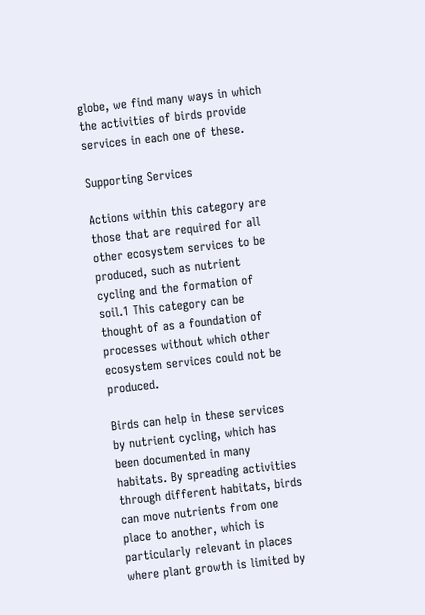globe, we find many ways in which the activities of birds provide services in each one of these.

Supporting Services

Actions within this category are those that are required for all other ecosystem services to be produced, such as nutrient cycling and the formation of soil.1 This category can be thought of as a foundation of processes without which other ecosystem services could not be produced.

Birds can help in these services by nutrient cycling, which has been documented in many habitats. By spreading activities through different habitats, birds can move nutrients from one place to another, which is particularly relevant in places where plant growth is limited by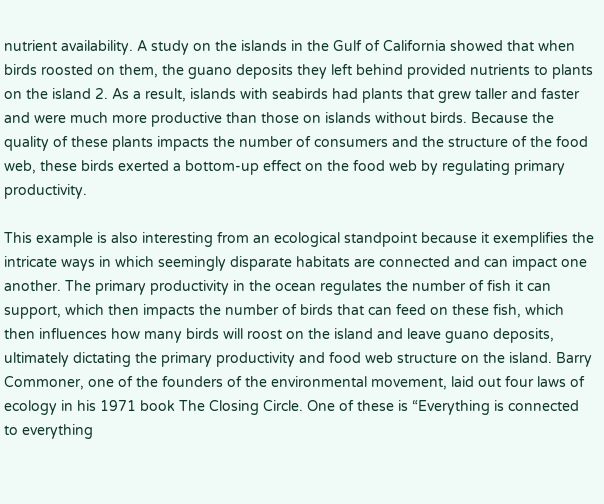nutrient availability. A study on the islands in the Gulf of California showed that when birds roosted on them, the guano deposits they left behind provided nutrients to plants on the island 2. As a result, islands with seabirds had plants that grew taller and faster and were much more productive than those on islands without birds. Because the quality of these plants impacts the number of consumers and the structure of the food web, these birds exerted a bottom-up effect on the food web by regulating primary productivity.

This example is also interesting from an ecological standpoint because it exemplifies the intricate ways in which seemingly disparate habitats are connected and can impact one another. The primary productivity in the ocean regulates the number of fish it can support, which then impacts the number of birds that can feed on these fish, which then influences how many birds will roost on the island and leave guano deposits, ultimately dictating the primary productivity and food web structure on the island. Barry Commoner, one of the founders of the environmental movement, laid out four laws of ecology in his 1971 book The Closing Circle. One of these is “Everything is connected to everything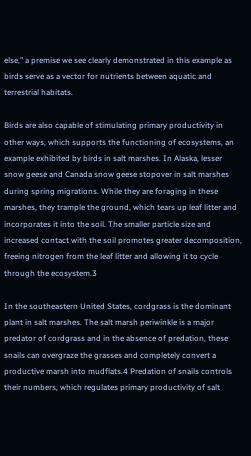else,” a premise we see clearly demonstrated in this example as birds serve as a vector for nutrients between aquatic and terrestrial habitats.

Birds are also capable of stimulating primary productivity in other ways, which supports the functioning of ecosystems, an example exhibited by birds in salt marshes. In Alaska, lesser snow geese and Canada snow geese stopover in salt marshes during spring migrations. While they are foraging in these marshes, they trample the ground, which tears up leaf litter and incorporates it into the soil. The smaller particle size and increased contact with the soil promotes greater decomposition, freeing nitrogen from the leaf litter and allowing it to cycle through the ecosystem.3

In the southeastern United States, cordgrass is the dominant plant in salt marshes. The salt marsh periwinkle is a major predator of cordgrass and in the absence of predation, these snails can overgraze the grasses and completely convert a productive marsh into mudflats.4 Predation of snails controls their numbers, which regulates primary productivity of salt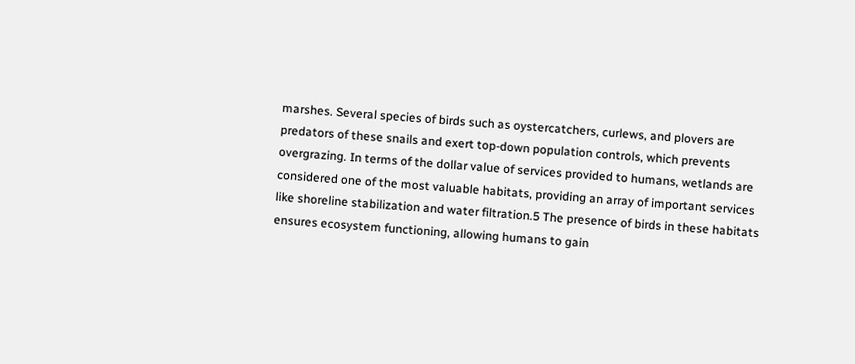marshes. Several species of birds such as oystercatchers, curlews, and plovers are predators of these snails and exert top-down population controls, which prevents overgrazing. In terms of the dollar value of services provided to humans, wetlands are considered one of the most valuable habitats, providing an array of important services like shoreline stabilization and water filtration.5 The presence of birds in these habitats ensures ecosystem functioning, allowing humans to gain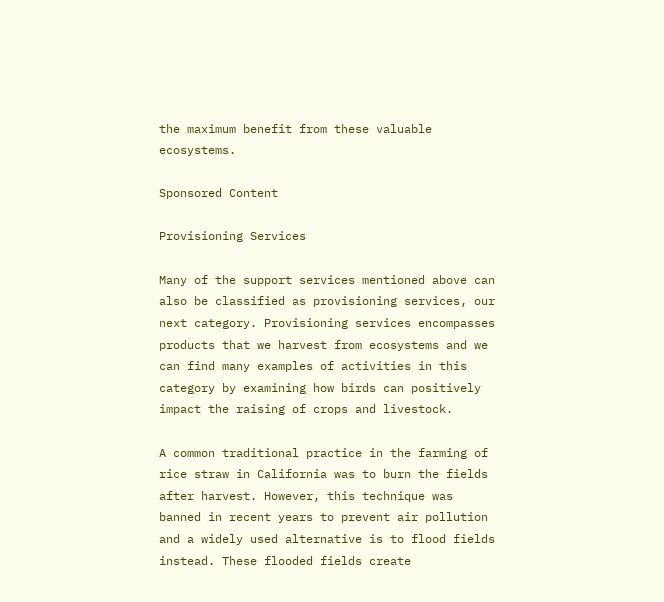the maximum benefit from these valuable ecosystems.

Sponsored Content

Provisioning Services

Many of the support services mentioned above can also be classified as provisioning services, our next category. Provisioning services encompasses products that we harvest from ecosystems and we can find many examples of activities in this category by examining how birds can positively impact the raising of crops and livestock.

A common traditional practice in the farming of rice straw in California was to burn the fields after harvest. However, this technique was banned in recent years to prevent air pollution and a widely used alternative is to flood fields instead. These flooded fields create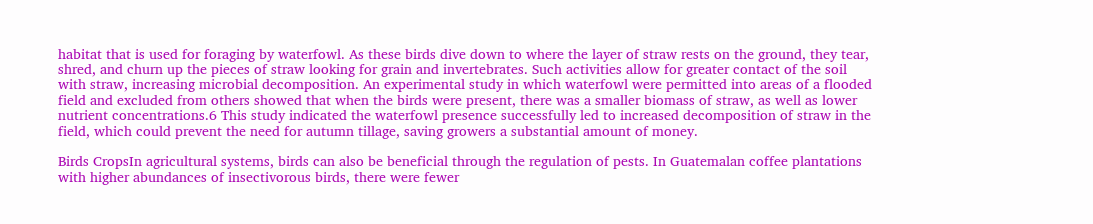habitat that is used for foraging by waterfowl. As these birds dive down to where the layer of straw rests on the ground, they tear, shred, and churn up the pieces of straw looking for grain and invertebrates. Such activities allow for greater contact of the soil with straw, increasing microbial decomposition. An experimental study in which waterfowl were permitted into areas of a flooded field and excluded from others showed that when the birds were present, there was a smaller biomass of straw, as well as lower nutrient concentrations.6 This study indicated the waterfowl presence successfully led to increased decomposition of straw in the field, which could prevent the need for autumn tillage, saving growers a substantial amount of money.

Birds CropsIn agricultural systems, birds can also be beneficial through the regulation of pests. In Guatemalan coffee plantations with higher abundances of insectivorous birds, there were fewer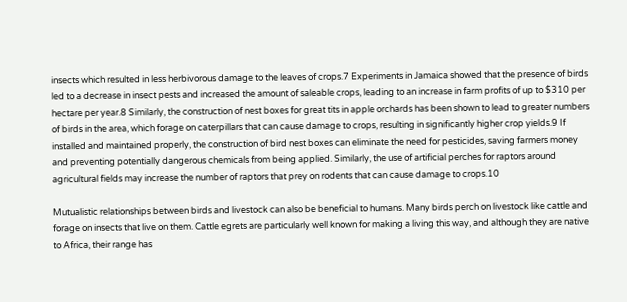insects which resulted in less herbivorous damage to the leaves of crops.7 Experiments in Jamaica showed that the presence of birds led to a decrease in insect pests and increased the amount of saleable crops, leading to an increase in farm profits of up to $310 per hectare per year.8 Similarly, the construction of nest boxes for great tits in apple orchards has been shown to lead to greater numbers of birds in the area, which forage on caterpillars that can cause damage to crops, resulting in significantly higher crop yields.9 If installed and maintained properly, the construction of bird nest boxes can eliminate the need for pesticides, saving farmers money and preventing potentially dangerous chemicals from being applied. Similarly, the use of artificial perches for raptors around agricultural fields may increase the number of raptors that prey on rodents that can cause damage to crops.10

Mutualistic relationships between birds and livestock can also be beneficial to humans. Many birds perch on livestock like cattle and forage on insects that live on them. Cattle egrets are particularly well known for making a living this way, and although they are native to Africa, their range has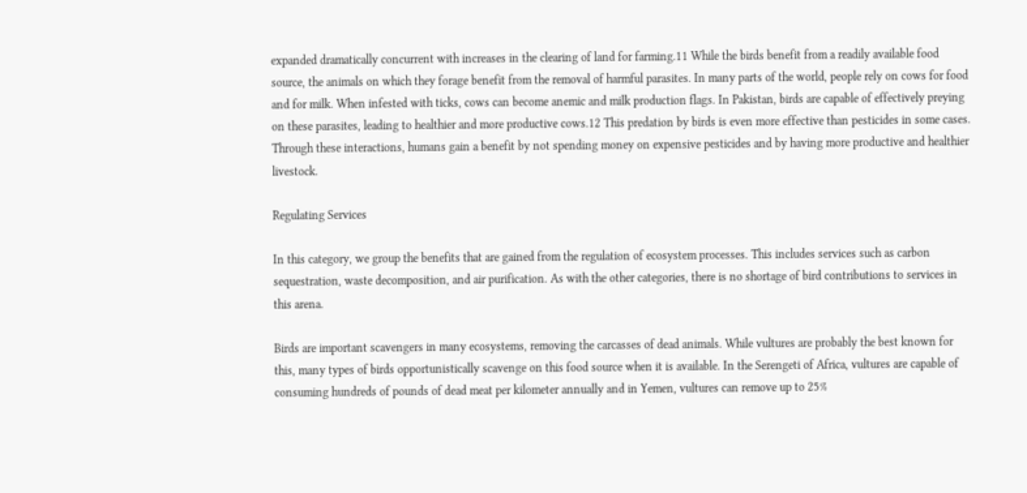expanded dramatically concurrent with increases in the clearing of land for farming.11 While the birds benefit from a readily available food source, the animals on which they forage benefit from the removal of harmful parasites. In many parts of the world, people rely on cows for food and for milk. When infested with ticks, cows can become anemic and milk production flags. In Pakistan, birds are capable of effectively preying on these parasites, leading to healthier and more productive cows.12 This predation by birds is even more effective than pesticides in some cases. Through these interactions, humans gain a benefit by not spending money on expensive pesticides and by having more productive and healthier livestock.

Regulating Services

In this category, we group the benefits that are gained from the regulation of ecosystem processes. This includes services such as carbon sequestration, waste decomposition, and air purification. As with the other categories, there is no shortage of bird contributions to services in this arena.

Birds are important scavengers in many ecosystems, removing the carcasses of dead animals. While vultures are probably the best known for this, many types of birds opportunistically scavenge on this food source when it is available. In the Serengeti of Africa, vultures are capable of consuming hundreds of pounds of dead meat per kilometer annually and in Yemen, vultures can remove up to 25%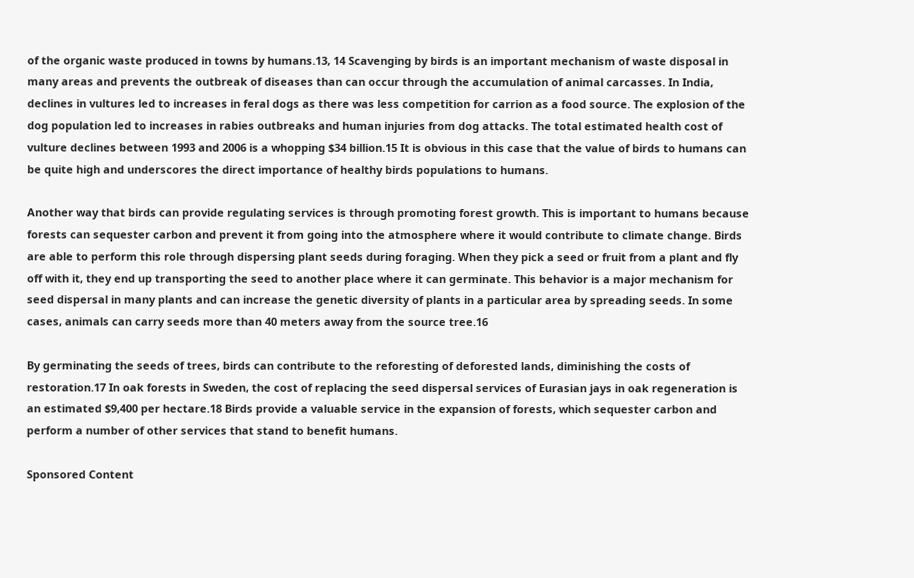of the organic waste produced in towns by humans.13, 14 Scavenging by birds is an important mechanism of waste disposal in many areas and prevents the outbreak of diseases than can occur through the accumulation of animal carcasses. In India, declines in vultures led to increases in feral dogs as there was less competition for carrion as a food source. The explosion of the dog population led to increases in rabies outbreaks and human injuries from dog attacks. The total estimated health cost of vulture declines between 1993 and 2006 is a whopping $34 billion.15 It is obvious in this case that the value of birds to humans can be quite high and underscores the direct importance of healthy birds populations to humans.

Another way that birds can provide regulating services is through promoting forest growth. This is important to humans because forests can sequester carbon and prevent it from going into the atmosphere where it would contribute to climate change. Birds are able to perform this role through dispersing plant seeds during foraging. When they pick a seed or fruit from a plant and fly off with it, they end up transporting the seed to another place where it can germinate. This behavior is a major mechanism for seed dispersal in many plants and can increase the genetic diversity of plants in a particular area by spreading seeds. In some cases, animals can carry seeds more than 40 meters away from the source tree.16

By germinating the seeds of trees, birds can contribute to the reforesting of deforested lands, diminishing the costs of restoration.17 In oak forests in Sweden, the cost of replacing the seed dispersal services of Eurasian jays in oak regeneration is an estimated $9,400 per hectare.18 Birds provide a valuable service in the expansion of forests, which sequester carbon and perform a number of other services that stand to benefit humans.

Sponsored Content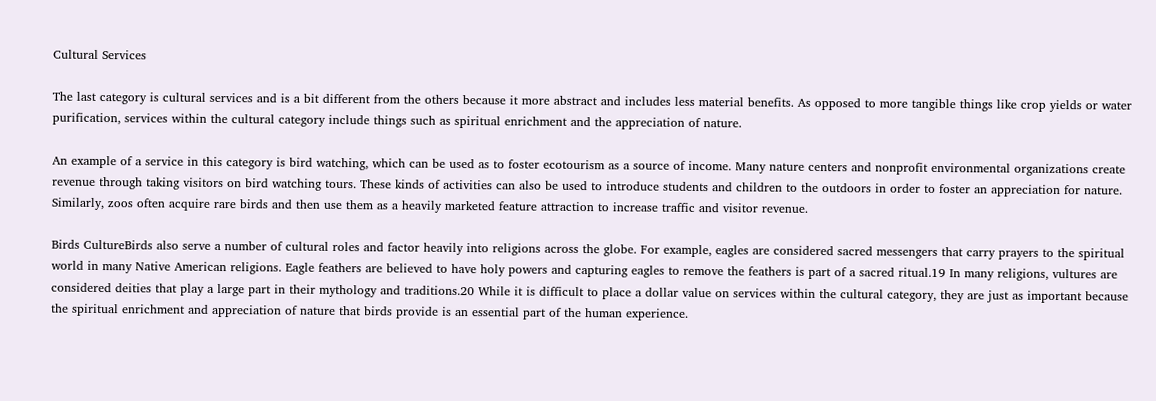Cultural Services

The last category is cultural services and is a bit different from the others because it more abstract and includes less material benefits. As opposed to more tangible things like crop yields or water purification, services within the cultural category include things such as spiritual enrichment and the appreciation of nature.

An example of a service in this category is bird watching, which can be used as to foster ecotourism as a source of income. Many nature centers and nonprofit environmental organizations create revenue through taking visitors on bird watching tours. These kinds of activities can also be used to introduce students and children to the outdoors in order to foster an appreciation for nature. Similarly, zoos often acquire rare birds and then use them as a heavily marketed feature attraction to increase traffic and visitor revenue.

Birds CultureBirds also serve a number of cultural roles and factor heavily into religions across the globe. For example, eagles are considered sacred messengers that carry prayers to the spiritual world in many Native American religions. Eagle feathers are believed to have holy powers and capturing eagles to remove the feathers is part of a sacred ritual.19 In many religions, vultures are considered deities that play a large part in their mythology and traditions.20 While it is difficult to place a dollar value on services within the cultural category, they are just as important because the spiritual enrichment and appreciation of nature that birds provide is an essential part of the human experience.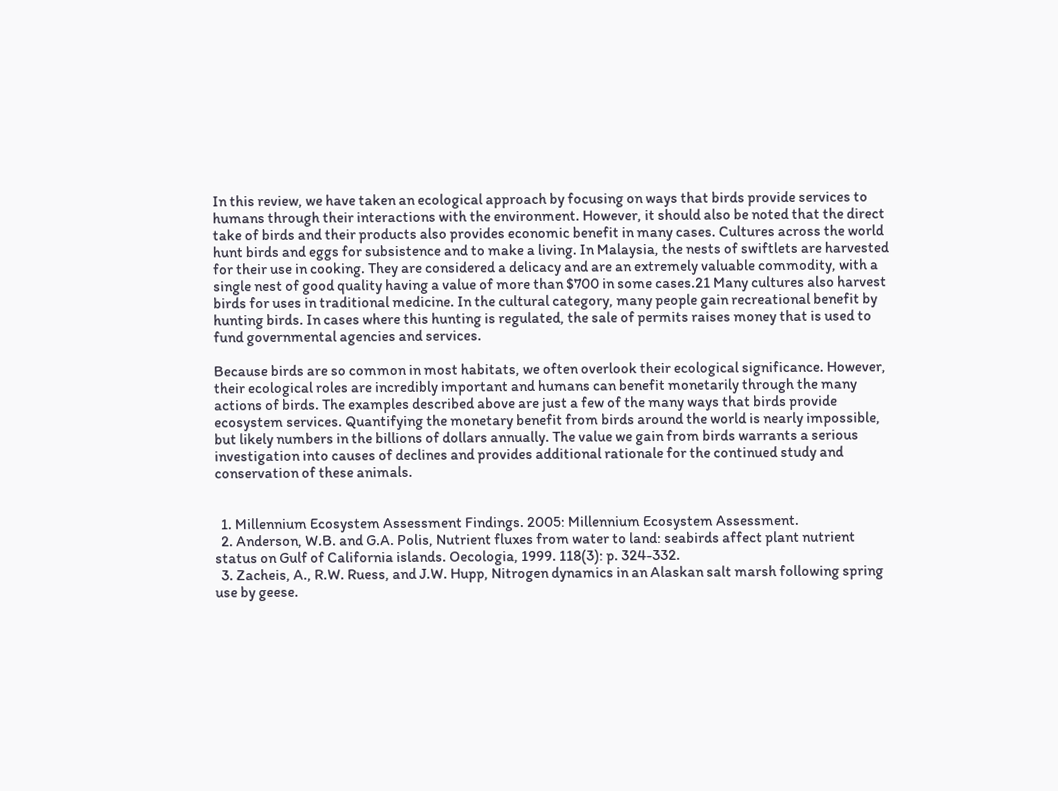In this review, we have taken an ecological approach by focusing on ways that birds provide services to humans through their interactions with the environment. However, it should also be noted that the direct take of birds and their products also provides economic benefit in many cases. Cultures across the world hunt birds and eggs for subsistence and to make a living. In Malaysia, the nests of swiftlets are harvested for their use in cooking. They are considered a delicacy and are an extremely valuable commodity, with a single nest of good quality having a value of more than $700 in some cases.21 Many cultures also harvest birds for uses in traditional medicine. In the cultural category, many people gain recreational benefit by hunting birds. In cases where this hunting is regulated, the sale of permits raises money that is used to fund governmental agencies and services.

Because birds are so common in most habitats, we often overlook their ecological significance. However, their ecological roles are incredibly important and humans can benefit monetarily through the many actions of birds. The examples described above are just a few of the many ways that birds provide ecosystem services. Quantifying the monetary benefit from birds around the world is nearly impossible, but likely numbers in the billions of dollars annually. The value we gain from birds warrants a serious investigation into causes of declines and provides additional rationale for the continued study and conservation of these animals.


  1. Millennium Ecosystem Assessment Findings. 2005: Millennium Ecosystem Assessment.
  2. Anderson, W.B. and G.A. Polis, Nutrient fluxes from water to land: seabirds affect plant nutrient status on Gulf of California islands. Oecologia, 1999. 118(3): p. 324-332.
  3. Zacheis, A., R.W. Ruess, and J.W. Hupp, Nitrogen dynamics in an Alaskan salt marsh following spring use by geese.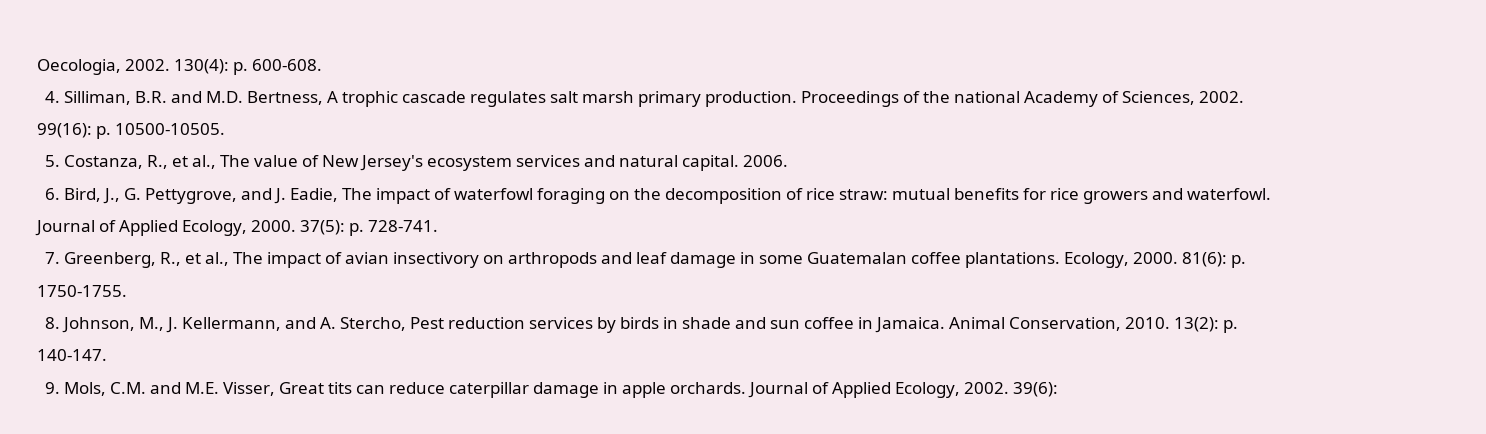Oecologia, 2002. 130(4): p. 600-608.
  4. Silliman, B.R. and M.D. Bertness, A trophic cascade regulates salt marsh primary production. Proceedings of the national Academy of Sciences, 2002. 99(16): p. 10500-10505.
  5. Costanza, R., et al., The value of New Jersey's ecosystem services and natural capital. 2006.
  6. Bird, J., G. Pettygrove, and J. Eadie, The impact of waterfowl foraging on the decomposition of rice straw: mutual benefits for rice growers and waterfowl. Journal of Applied Ecology, 2000. 37(5): p. 728-741.
  7. Greenberg, R., et al., The impact of avian insectivory on arthropods and leaf damage in some Guatemalan coffee plantations. Ecology, 2000. 81(6): p. 1750-1755.
  8. Johnson, M., J. Kellermann, and A. Stercho, Pest reduction services by birds in shade and sun coffee in Jamaica. Animal Conservation, 2010. 13(2): p. 140-147.
  9. Mols, C.M. and M.E. Visser, Great tits can reduce caterpillar damage in apple orchards. Journal of Applied Ecology, 2002. 39(6):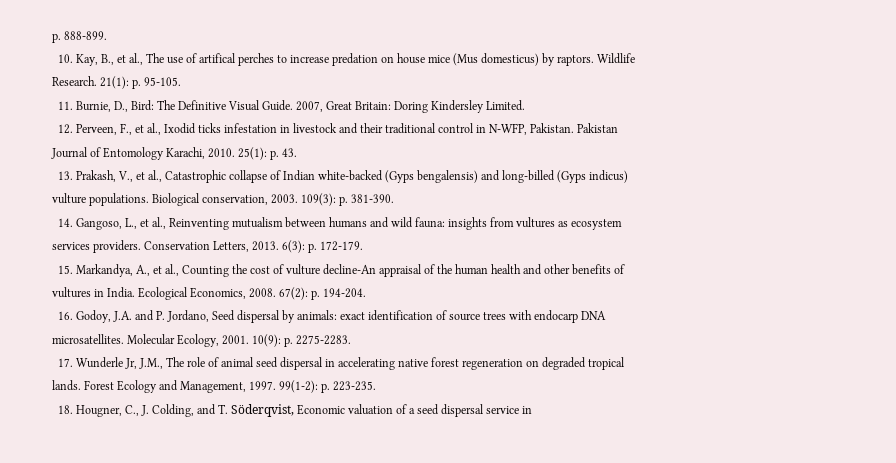p. 888-899.
  10. Kay, B., et al., The use of artifical perches to increase predation on house mice (Mus domesticus) by raptors. Wildlife Research. 21(1): p. 95-105.
  11. Burnie, D., Bird: The Definitive Visual Guide. 2007, Great Britain: Doring Kindersley Limited.
  12. Perveen, F., et al., Ixodid ticks infestation in livestock and their traditional control in N-WFP, Pakistan. Pakistan Journal of Entomology Karachi, 2010. 25(1): p. 43.
  13. Prakash, V., et al., Catastrophic collapse of Indian white-backed (Gyps bengalensis) and long-billed (Gyps indicus) vulture populations. Biological conservation, 2003. 109(3): p. 381-390.
  14. Gangoso, L., et al., Reinventing mutualism between humans and wild fauna: insights from vultures as ecosystem services providers. Conservation Letters, 2013. 6(3): p. 172-179.
  15. Markandya, A., et al., Counting the cost of vulture decline-An appraisal of the human health and other benefits of vultures in India. Ecological Economics, 2008. 67(2): p. 194-204.
  16. Godoy, J.A. and P. Jordano, Seed dispersal by animals: exact identification of source trees with endocarp DNA microsatellites. Molecular Ecology, 2001. 10(9): p. 2275-2283.
  17. Wunderle Jr, J.M., The role of animal seed dispersal in accelerating native forest regeneration on degraded tropical lands. Forest Ecology and Management, 1997. 99(1-2): p. 223-235.
  18. Hougner, C., J. Colding, and T. Söderqvist, Economic valuation of a seed dispersal service in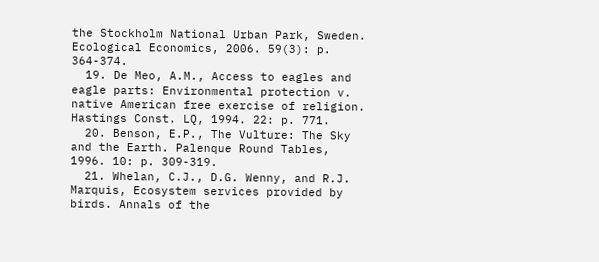the Stockholm National Urban Park, Sweden. Ecological Economics, 2006. 59(3): p. 364-374.
  19. De Meo, A.M., Access to eagles and eagle parts: Environmental protection v. native American free exercise of religion. Hastings Const. LQ, 1994. 22: p. 771.
  20. Benson, E.P., The Vulture: The Sky and the Earth. Palenque Round Tables, 1996. 10: p. 309-319.
  21. Whelan, C.J., D.G. Wenny, and R.J. Marquis, Ecosystem services provided by birds. Annals of the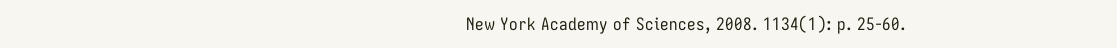New York Academy of Sciences, 2008. 1134(1): p. 25-60.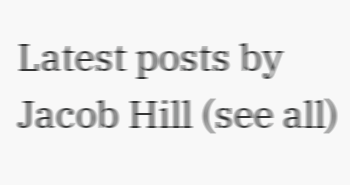Latest posts by Jacob Hill (see all)